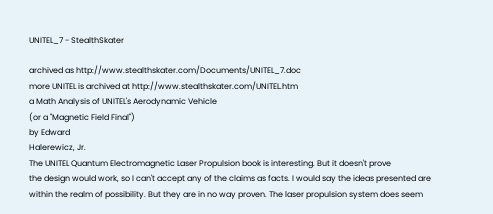UNITEL_7 - StealthSkater

archived as http://www.stealthskater.com/Documents/UNITEL_7.doc
more UNITEL is archived at http://www.stealthskater.com/UNITEL.htm
a Math Analysis of UNITEL's Aerodynamic Vehicle
(or a "Magnetic Field Final")
by Edward
Halerewicz, Jr.
The UNITEL Quantum Electromagnetic Laser Propulsion book is interesting. But it doesn't prove
the design would work, so I can't accept any of the claims as facts. I would say the ideas presented are
within the realm of possibility. But they are in no way proven. The laser propulsion system does seem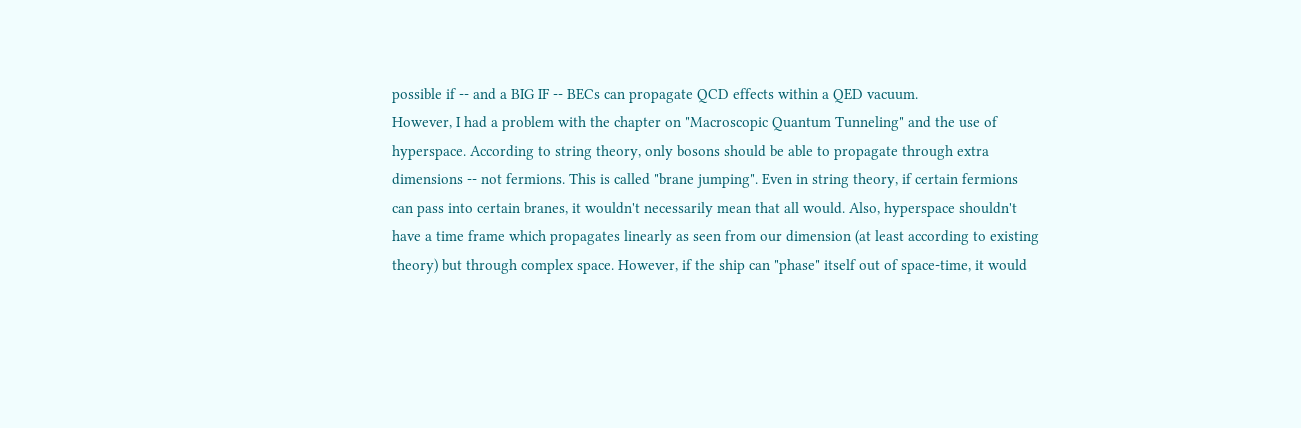possible if -- and a BIG IF -- BECs can propagate QCD effects within a QED vacuum.
However, I had a problem with the chapter on "Macroscopic Quantum Tunneling" and the use of
hyperspace. According to string theory, only bosons should be able to propagate through extra
dimensions -- not fermions. This is called "brane jumping". Even in string theory, if certain fermions
can pass into certain branes, it wouldn't necessarily mean that all would. Also, hyperspace shouldn't
have a time frame which propagates linearly as seen from our dimension (at least according to existing
theory) but through complex space. However, if the ship can "phase" itself out of space-time, it would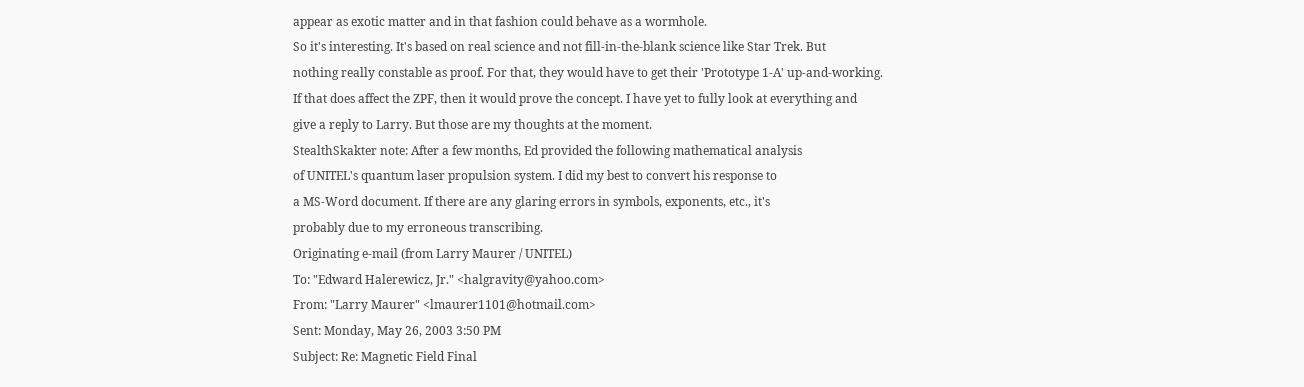appear as exotic matter and in that fashion could behave as a wormhole.
So it's interesting. It's based on real science and not fill-in-the-blank science like Star Trek. But
nothing really constable as proof. For that, they would have to get their 'Prototype 1-A' up-and-working.
If that does affect the ZPF, then it would prove the concept. I have yet to fully look at everything and
give a reply to Larry. But those are my thoughts at the moment.
StealthSkakter note: After a few months, Ed provided the following mathematical analysis
of UNITEL's quantum laser propulsion system. I did my best to convert his response to
a MS-Word document. If there are any glaring errors in symbols, exponents, etc., it's
probably due to my erroneous transcribing.
Originating e-mail (from Larry Maurer / UNITEL)
To: "Edward Halerewicz, Jr." <halgravity@yahoo.com>
From: "Larry Maurer" <lmaurer1101@hotmail.com>
Sent: Monday, May 26, 2003 3:50 PM
Subject: Re: Magnetic Field Final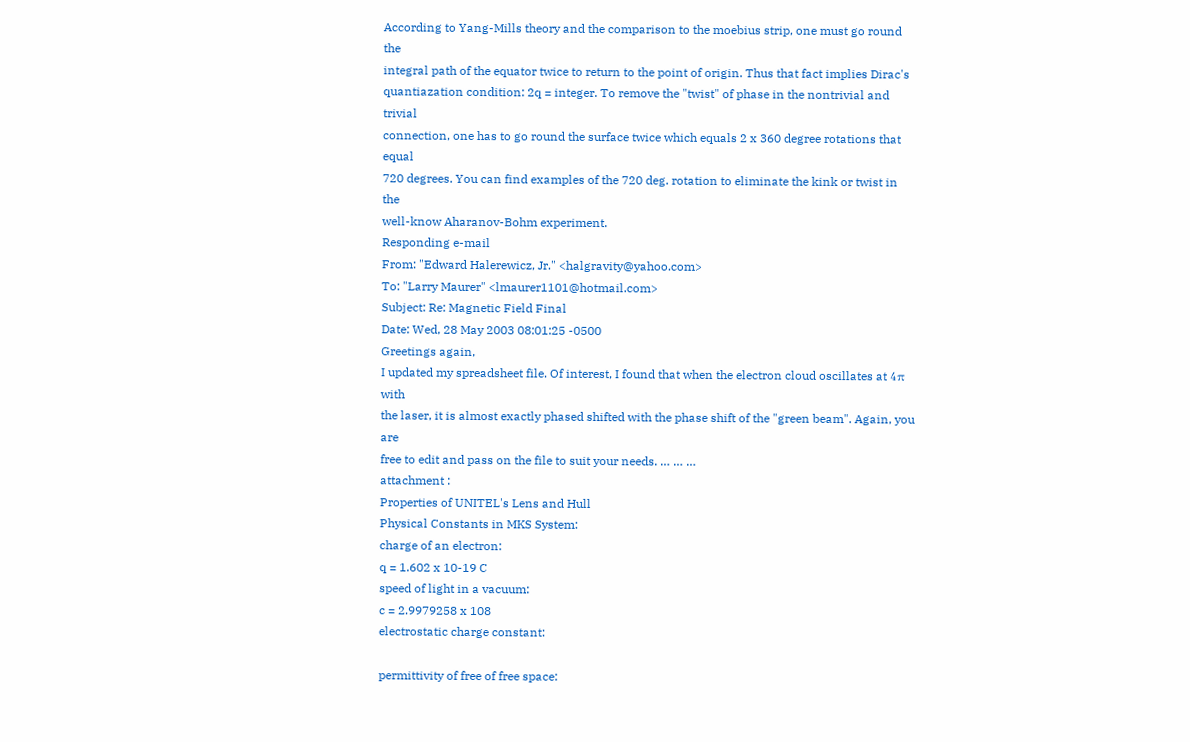According to Yang-Mills theory and the comparison to the moebius strip, one must go round the
integral path of the equator twice to return to the point of origin. Thus that fact implies Dirac's
quantiazation condition: 2q = integer. To remove the "twist" of phase in the nontrivial and trivial
connection, one has to go round the surface twice which equals 2 x 360 degree rotations that equal
720 degrees. You can find examples of the 720 deg. rotation to eliminate the kink or twist in the
well-know Aharanov-Bohm experiment.
Responding e-mail
From: "Edward Halerewicz, Jr." <halgravity@yahoo.com>
To: "Larry Maurer" <lmaurer1101@hotmail.com>
Subject: Re: Magnetic Field Final
Date: Wed, 28 May 2003 08:01:25 -0500
Greetings again,
I updated my spreadsheet file. Of interest, I found that when the electron cloud oscillates at 4π with
the laser, it is almost exactly phased shifted with the phase shift of the "green beam". Again, you are
free to edit and pass on the file to suit your needs. … … …
attachment :
Properties of UNITEL's Lens and Hull
Physical Constants in MKS System:
charge of an electron:
q = 1.602 x 10-19 C
speed of light in a vacuum:
c = 2.9979258 x 108
electrostatic charge constant:

permittivity of free of free space: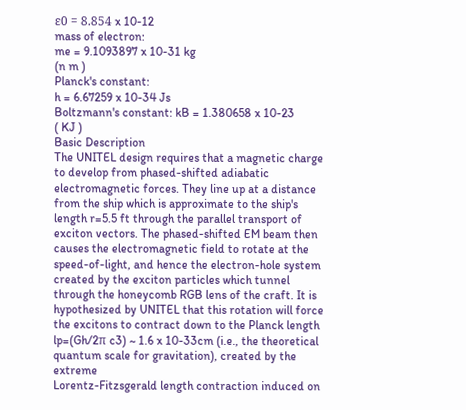ε0 = 8.854 x 10-12
mass of electron:
me = 9.1093897 x 10-31 kg
(n m )
Planck's constant:
h = 6.67259 x 10-34 Js
Boltzmann's constant: kB = 1.380658 x 10-23
( KJ )
Basic Description
The UNITEL design requires that a magnetic charge to develop from phased-shifted adiabatic
electromagnetic forces. They line up at a distance from the ship which is approximate to the ship's
length r=5.5 ft through the parallel transport of exciton vectors. The phased-shifted EM beam then
causes the electromagnetic field to rotate at the speed-of-light, and hence the electron-hole system
created by the exciton particles which tunnel through the honeycomb RGB lens of the craft. It is
hypothesized by UNITEL that this rotation will force the excitons to contract down to the Planck length
lp=(Gh/2π c3) ~ 1.6 x 10-33cm (i.e., the theoretical quantum scale for gravitation), created by the extreme
Lorentz-Fitzsgerald length contraction induced on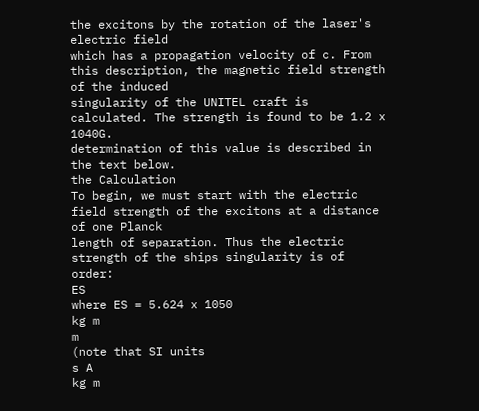the excitons by the rotation of the laser's electric field
which has a propagation velocity of c. From this description, the magnetic field strength of the induced
singularity of the UNITEL craft is calculated. The strength is found to be 1.2 x 1040G.
determination of this value is described in the text below.
the Calculation
To begin, we must start with the electric field strength of the excitons at a distance of one Planck
length of separation. Thus the electric strength of the ships singularity is of order:
ES
where ES = 5.624 x 1050
kg m
m
(note that SI units
s A
kg m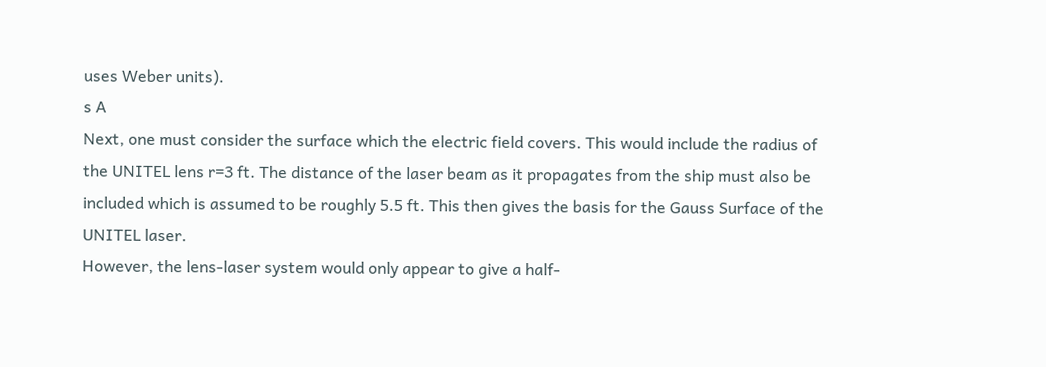uses Weber units).
s A
Next, one must consider the surface which the electric field covers. This would include the radius of
the UNITEL lens r=3 ft. The distance of the laser beam as it propagates from the ship must also be
included which is assumed to be roughly 5.5 ft. This then gives the basis for the Gauss Surface of the
UNITEL laser.
However, the lens-laser system would only appear to give a half-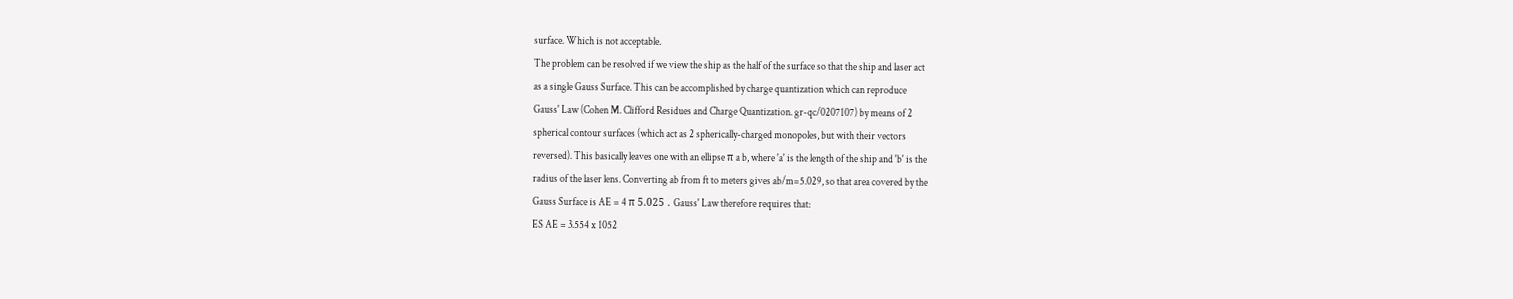surface. Which is not acceptable.
The problem can be resolved if we view the ship as the half of the surface so that the ship and laser act
as a single Gauss Surface. This can be accomplished by charge quantization which can reproduce
Gauss' Law (Cohen M. Clifford Residues and Charge Quantization. gr-qc/0207107) by means of 2
spherical contour surfaces (which act as 2 spherically-charged monopoles, but with their vectors
reversed). This basically leaves one with an ellipse π a b, where 'a' is the length of the ship and 'b' is the
radius of the laser lens. Converting ab from ft to meters gives ab/m=5.029, so that area covered by the
Gauss Surface is AE = 4 π 5.025 . Gauss' Law therefore requires that:
ES AE = 3.554 x 1052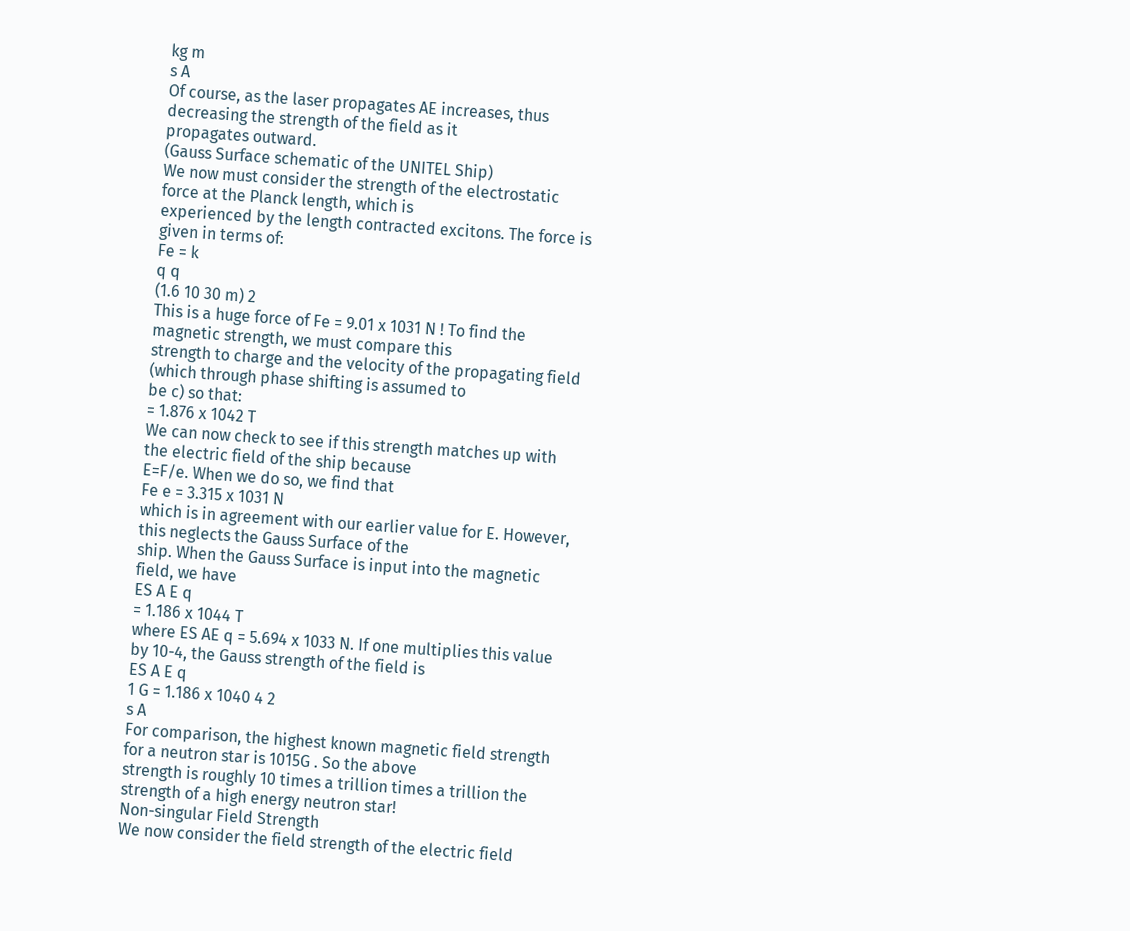kg m
s A
Of course, as the laser propagates AE increases, thus decreasing the strength of the field as it
propagates outward.
(Gauss Surface schematic of the UNITEL Ship)
We now must consider the strength of the electrostatic force at the Planck length, which is
experienced by the length contracted excitons. The force is given in terms of:
Fe = k
q q
(1.6 10 30 m) 2
This is a huge force of Fe = 9.01 x 1031 N ! To find the magnetic strength, we must compare this
strength to charge and the velocity of the propagating field (which through phase shifting is assumed to
be c) so that:
= 1.876 x 1042 T
We can now check to see if this strength matches up with the electric field of the ship because
E=F/e. When we do so, we find that
Fe e = 3.315 x 1031 N
which is in agreement with our earlier value for E. However, this neglects the Gauss Surface of the
ship. When the Gauss Surface is input into the magnetic field, we have
ES A E q
= 1.186 x 1044 T
where ES AE q = 5.694 x 1033 N. If one multiplies this value by 10-4, the Gauss strength of the field is
ES A E q
1 G = 1.186 x 1040 4 2
s A
For comparison, the highest known magnetic field strength for a neutron star is 1015G . So the above
strength is roughly 10 times a trillion times a trillion the strength of a high energy neutron star!
Non-singular Field Strength
We now consider the field strength of the electric field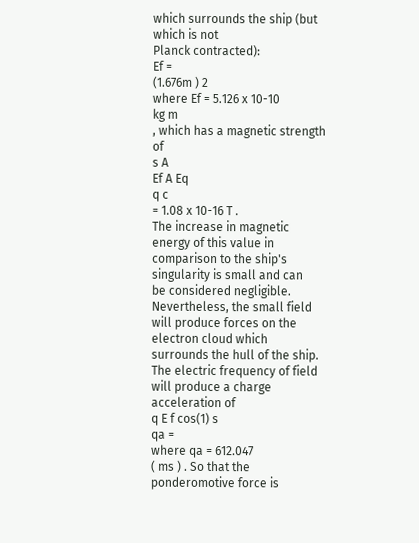which surrounds the ship (but which is not
Planck contracted):
Ef =
(1.676m ) 2
where Ef = 5.126 x 10-10
kg m
, which has a magnetic strength of
s A
Ef A Eq
q c
= 1.08 x 10-16 T .
The increase in magnetic energy of this value in comparison to the ship's singularity is small and can
be considered negligible. Nevertheless, the small field will produce forces on the electron cloud which
surrounds the hull of the ship. The electric frequency of field will produce a charge acceleration of
q E f cos(1) s
qa =
where qa = 612.047
( ms ) . So that the ponderomotive force is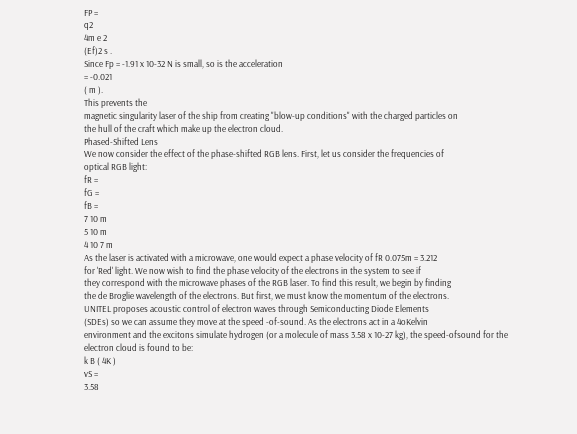FP =
q2
4m e 2
(Ef)2 s .
Since Fp = -1.91 x 10-32 N is small, so is the acceleration
= -0.021
( m ).
This prevents the
magnetic singularity laser of the ship from creating "blow-up conditions" with the charged particles on
the hull of the craft which make up the electron cloud.
Phased-Shifted Lens
We now consider the effect of the phase-shifted RGB lens. First, let us consider the frequencies of
optical RGB light:
fR =
fG =
fB =
7 10 m
5 10 m
4 10 7 m
As the laser is activated with a microwave, one would expect a phase velocity of fR 0.075m = 3.212
for 'Red' light. We now wish to find the phase velocity of the electrons in the system to see if
they correspond with the microwave phases of the RGB laser. To find this result, we begin by finding
the de Broglie wavelength of the electrons. But first, we must know the momentum of the electrons.
UNITEL proposes acoustic control of electron waves through Semiconducting Diode Elements
(SDEs) so we can assume they move at the speed -of-sound. As the electrons act in a 4oKelvin
environment and the excitons simulate hydrogen (or a molecule of mass 3.58 x 10-27 kg), the speed-ofsound for the electron cloud is found to be:
k B ( 4K )
vS =
3.58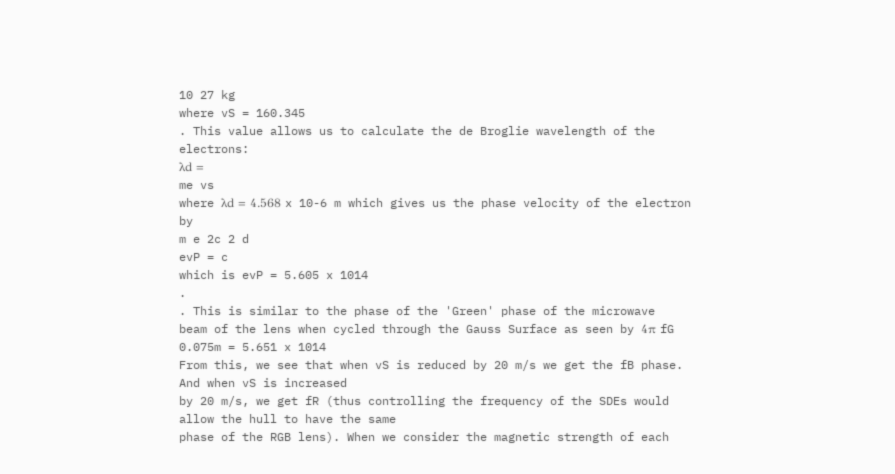10 27 kg
where vS = 160.345
. This value allows us to calculate the de Broglie wavelength of the electrons:
λd =
me vs
where λd = 4.568 x 10-6 m which gives us the phase velocity of the electron by
m e 2c 2 d
evP = c
which is evP = 5.605 x 1014
.
. This is similar to the phase of the 'Green' phase of the microwave
beam of the lens when cycled through the Gauss Surface as seen by 4π fG 0.075m = 5.651 x 1014
From this, we see that when vS is reduced by 20 m/s we get the fB phase. And when vS is increased
by 20 m/s, we get fR (thus controlling the frequency of the SDEs would allow the hull to have the same
phase of the RGB lens). When we consider the magnetic strength of each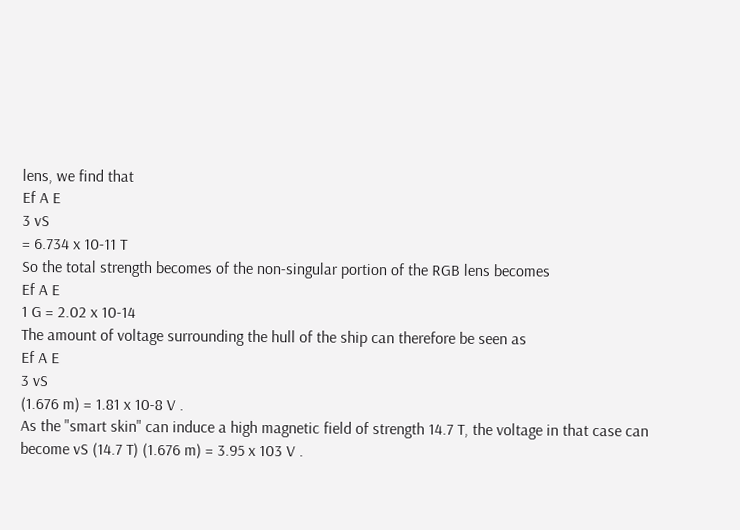lens, we find that
Ef A E
3 vS
= 6.734 x 10-11 T
So the total strength becomes of the non-singular portion of the RGB lens becomes
Ef A E
1 G = 2.02 x 10-14
The amount of voltage surrounding the hull of the ship can therefore be seen as
Ef A E
3 vS
(1.676 m) = 1.81 x 10-8 V .
As the "smart skin" can induce a high magnetic field of strength 14.7 T, the voltage in that case can
become vS (14.7 T) (1.676 m) = 3.95 x 103 V .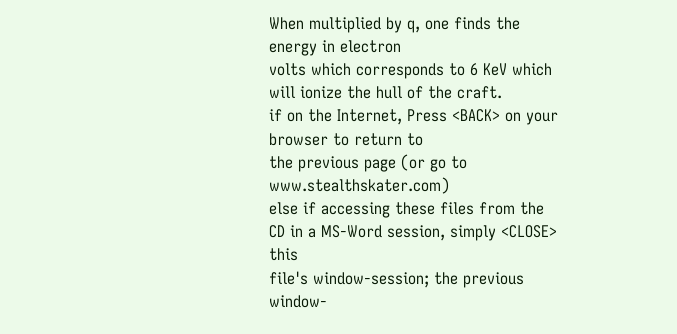When multiplied by q, one finds the energy in electron
volts which corresponds to 6 KeV which will ionize the hull of the craft.
if on the Internet, Press <BACK> on your browser to return to
the previous page (or go to www.stealthskater.com)
else if accessing these files from the CD in a MS-Word session, simply <CLOSE> this
file's window-session; the previous window-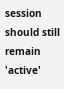session should still remain 'active'